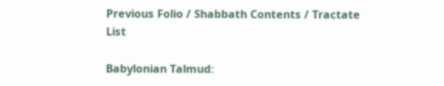Previous Folio / Shabbath Contents / Tractate List

Babylonian Talmud: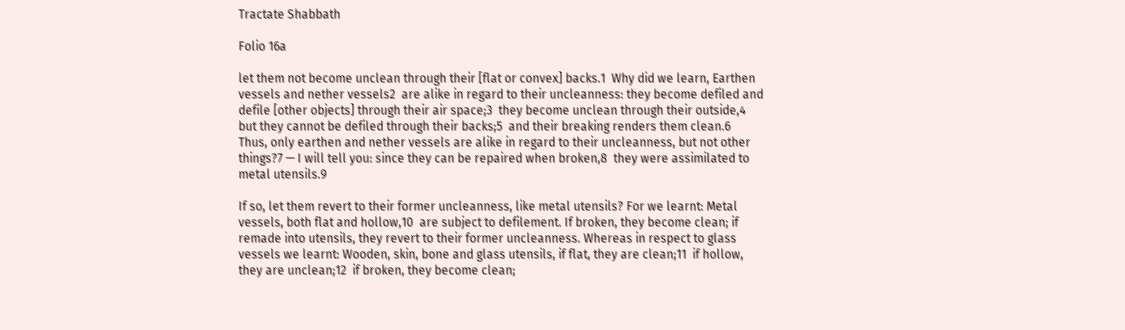Tractate Shabbath

Folio 16a

let them not become unclean through their [flat or convex] backs.1  Why did we learn, Earthen vessels and nether vessels2  are alike in regard to their uncleanness: they become defiled and defile [other objects] through their air space;3  they become unclean through their outside,4  but they cannot be defiled through their backs;5  and their breaking renders them clean.6  Thus, only earthen and nether vessels are alike in regard to their uncleanness, but not other things?7 — I will tell you: since they can be repaired when broken,8  they were assimilated to metal utensils.9

If so, let them revert to their former uncleanness, like metal utensils? For we learnt: Metal vessels, both flat and hollow,10  are subject to defilement. If broken, they become clean; if remade into utensils, they revert to their former uncleanness. Whereas in respect to glass vessels we learnt: Wooden, skin, bone and glass utensils, if flat, they are clean;11  if hollow, they are unclean;12  if broken, they become clean;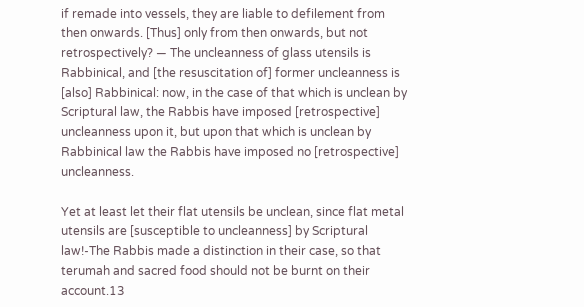if remade into vessels, they are liable to defilement from then onwards. [Thus] only from then onwards, but not retrospectively? — The uncleanness of glass utensils is Rabbinical, and [the resuscitation of] former uncleanness is [also] Rabbinical: now, in the case of that which is unclean by Scriptural law, the Rabbis have imposed [retrospective] uncleanness upon it, but upon that which is unclean by Rabbinical law the Rabbis have imposed no [retrospective] uncleanness.

Yet at least let their flat utensils be unclean, since flat metal utensils are [susceptible to uncleanness] by Scriptural law!-The Rabbis made a distinction in their case, so that terumah and sacred food should not be burnt on their account.13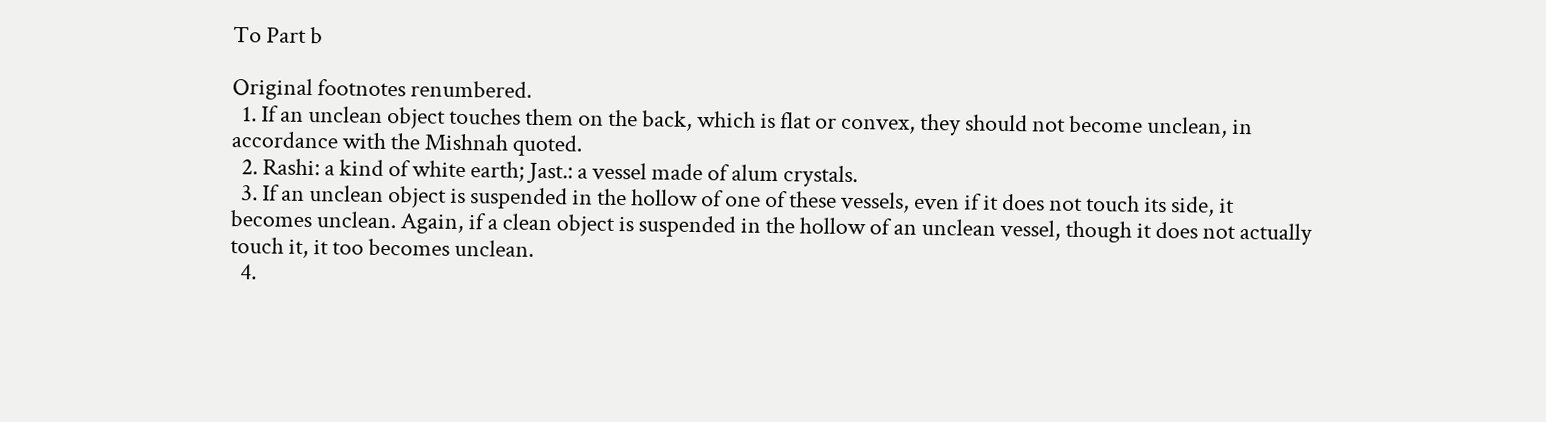To Part b

Original footnotes renumbered.
  1. If an unclean object touches them on the back, which is flat or convex, they should not become unclean, in accordance with the Mishnah quoted.
  2. Rashi: a kind of white earth; Jast.: a vessel made of alum crystals.
  3. If an unclean object is suspended in the hollow of one of these vessels, even if it does not touch its side, it becomes unclean. Again, if a clean object is suspended in the hollow of an unclean vessel, though it does not actually touch it, it too becomes unclean.
  4.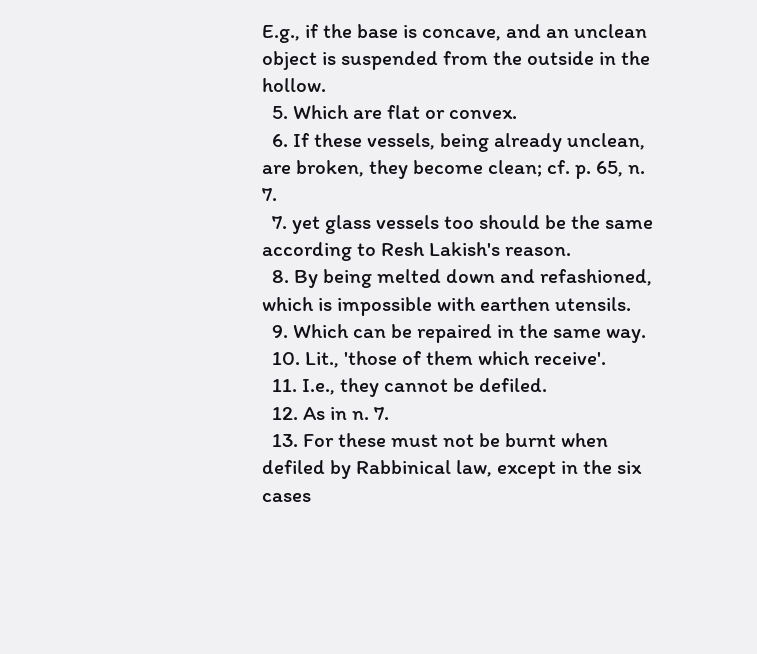E.g., if the base is concave, and an unclean object is suspended from the outside in the hollow.
  5. Which are flat or convex.
  6. If these vessels, being already unclean, are broken, they become clean; cf. p. 65, n. 7.
  7. yet glass vessels too should be the same according to Resh Lakish's reason.
  8. By being melted down and refashioned, which is impossible with earthen utensils.
  9. Which can be repaired in the same way.
  10. Lit., 'those of them which receive'.
  11. I.e., they cannot be defiled.
  12. As in n. 7.
  13. For these must not be burnt when defiled by Rabbinical law, except in the six cases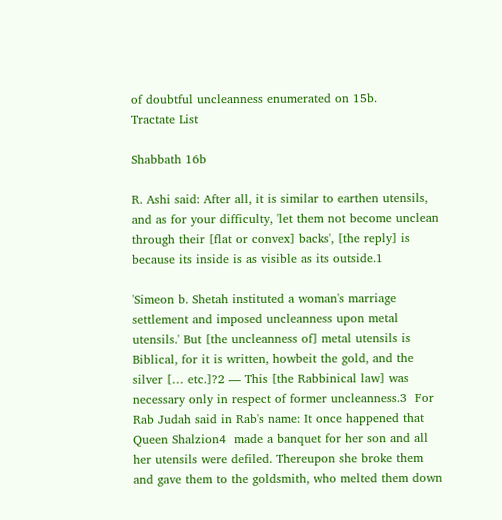of doubtful uncleanness enumerated on 15b.
Tractate List

Shabbath 16b

R. Ashi said: After all, it is similar to earthen utensils, and as for your difficulty, 'let them not become unclean through their [flat or convex] backs', [the reply] is because its inside is as visible as its outside.1

'Simeon b. Shetah instituted a woman's marriage settlement and imposed uncleanness upon metal utensils.' But [the uncleanness of] metal utensils is Biblical, for it is written, howbeit the gold, and the silver [… etc.]?2 — This [the Rabbinical law] was necessary only in respect of former uncleanness.3  For Rab Judah said in Rab's name: It once happened that Queen Shalzion4  made a banquet for her son and all her utensils were defiled. Thereupon she broke them and gave them to the goldsmith, who melted them down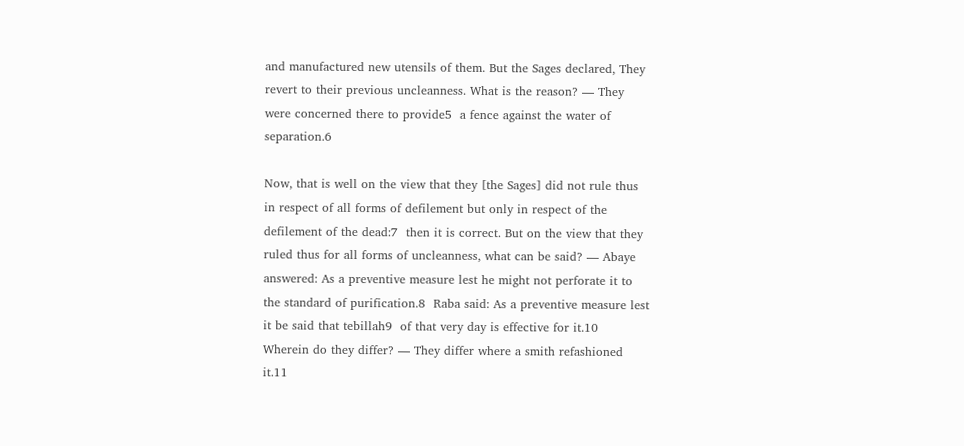and manufactured new utensils of them. But the Sages declared, They revert to their previous uncleanness. What is the reason? — They were concerned there to provide5  a fence against the water of separation.6

Now, that is well on the view that they [the Sages] did not rule thus in respect of all forms of defilement but only in respect of the defilement of the dead:7  then it is correct. But on the view that they ruled thus for all forms of uncleanness, what can be said? — Abaye answered: As a preventive measure lest he might not perforate it to the standard of purification.8  Raba said: As a preventive measure lest it be said that tebillah9  of that very day is effective for it.10  Wherein do they differ? — They differ where a smith refashioned it.11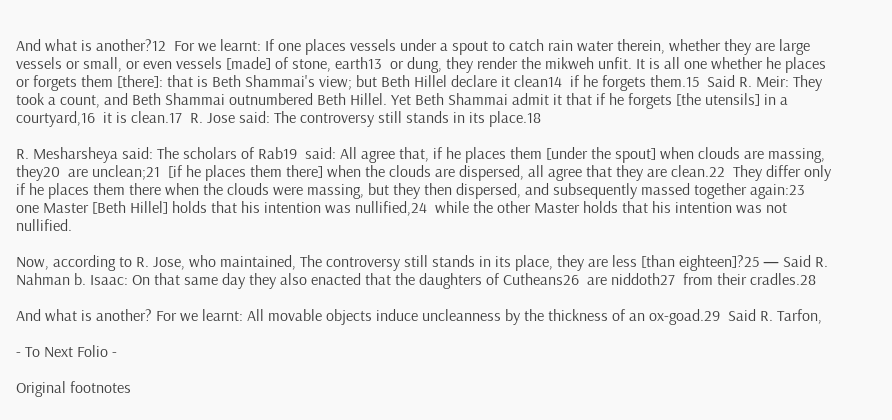And what is another?12  For we learnt: If one places vessels under a spout to catch rain water therein, whether they are large vessels or small, or even vessels [made] of stone, earth13  or dung, they render the mikweh unfit. It is all one whether he places or forgets them [there]: that is Beth Shammai's view; but Beth Hillel declare it clean14  if he forgets them.15  Said R. Meir: They took a count, and Beth Shammai outnumbered Beth Hillel. Yet Beth Shammai admit it that if he forgets [the utensils] in a courtyard,16  it is clean.17  R. Jose said: The controversy still stands in its place.18

R. Mesharsheya said: The scholars of Rab19  said: All agree that, if he places them [under the spout] when clouds are massing, they20  are unclean;21  [if he places them there] when the clouds are dispersed, all agree that they are clean.22  They differ only if he places them there when the clouds were massing, but they then dispersed, and subsequently massed together again:23  one Master [Beth Hillel] holds that his intention was nullified,24  while the other Master holds that his intention was not nullified.

Now, according to R. Jose, who maintained, The controversy still stands in its place, they are less [than eighteen]?25 — Said R. Nahman b. Isaac: On that same day they also enacted that the daughters of Cutheans26  are niddoth27  from their cradles.28

And what is another? For we learnt: All movable objects induce uncleanness by the thickness of an ox-goad.29  Said R. Tarfon,

- To Next Folio -

Original footnotes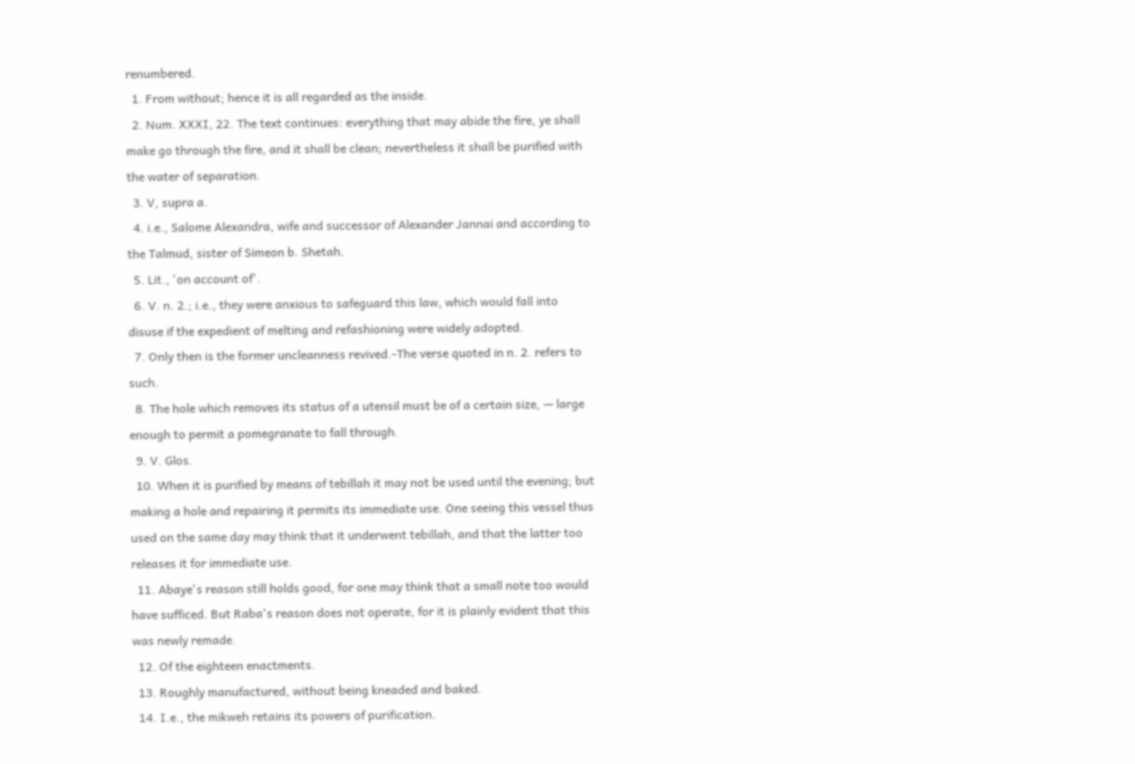renumbered.
  1. From without; hence it is all regarded as the inside.
  2. Num. XXXI, 22. The text continues: everything that may abide the fire, ye shall make go through the fire, and it shall be clean; nevertheless it shall be purified with the water of separation.
  3. V, supra a.
  4. i.e., Salome Alexandra, wife and successor of Alexander Jannai and according to the Talmud, sister of Simeon b. Shetah.
  5. Lit., 'on account of'.
  6. V. n. 2.; i.e., they were anxious to safeguard this law, which would fall into disuse if the expedient of melting and refashioning were widely adopted.
  7. Only then is the former uncleanness revived.-The verse quoted in n. 2. refers to such.
  8. The hole which removes its status of a utensil must be of a certain size, — large enough to permit a pomegranate to fall through.
  9. V. Glos.
  10. When it is purified by means of tebillah it may not be used until the evening; but making a hole and repairing it permits its immediate use. One seeing this vessel thus used on the same day may think that it underwent tebillah, and that the latter too releases it for immediate use.
  11. Abaye's reason still holds good, for one may think that a small note too would have sufficed. But Raba's reason does not operate, for it is plainly evident that this was newly remade.
  12. Of the eighteen enactments.
  13. Roughly manufactured, without being kneaded and baked.
  14. I.e., the mikweh retains its powers of purification.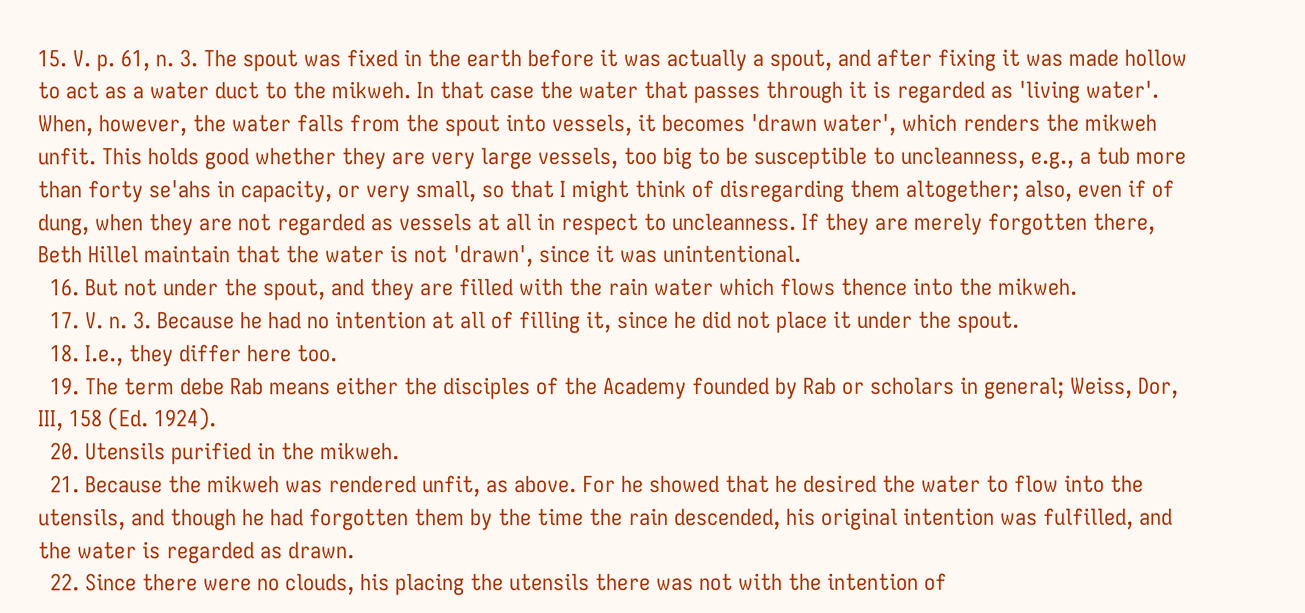15. V. p. 61, n. 3. The spout was fixed in the earth before it was actually a spout, and after fixing it was made hollow to act as a water duct to the mikweh. In that case the water that passes through it is regarded as 'living water'. When, however, the water falls from the spout into vessels, it becomes 'drawn water', which renders the mikweh unfit. This holds good whether they are very large vessels, too big to be susceptible to uncleanness, e.g., a tub more than forty se'ahs in capacity, or very small, so that I might think of disregarding them altogether; also, even if of dung, when they are not regarded as vessels at all in respect to uncleanness. If they are merely forgotten there, Beth Hillel maintain that the water is not 'drawn', since it was unintentional.
  16. But not under the spout, and they are filled with the rain water which flows thence into the mikweh.
  17. V. n. 3. Because he had no intention at all of filling it, since he did not place it under the spout.
  18. I.e., they differ here too.
  19. The term debe Rab means either the disciples of the Academy founded by Rab or scholars in general; Weiss, Dor, III, 158 (Ed. 1924).
  20. Utensils purified in the mikweh.
  21. Because the mikweh was rendered unfit, as above. For he showed that he desired the water to flow into the utensils, and though he had forgotten them by the time the rain descended, his original intention was fulfilled, and the water is regarded as drawn.
  22. Since there were no clouds, his placing the utensils there was not with the intention of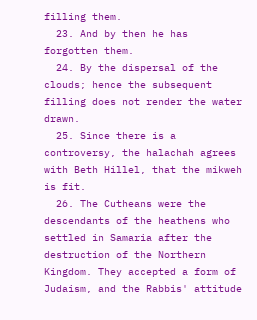filling them.
  23. And by then he has forgotten them.
  24. By the dispersal of the clouds; hence the subsequent filling does not render the water drawn.
  25. Since there is a controversy, the halachah agrees with Beth Hillel, that the mikweh is fit.
  26. The Cutheans were the descendants of the heathens who settled in Samaria after the destruction of the Northern Kingdom. They accepted a form of Judaism, and the Rabbis' attitude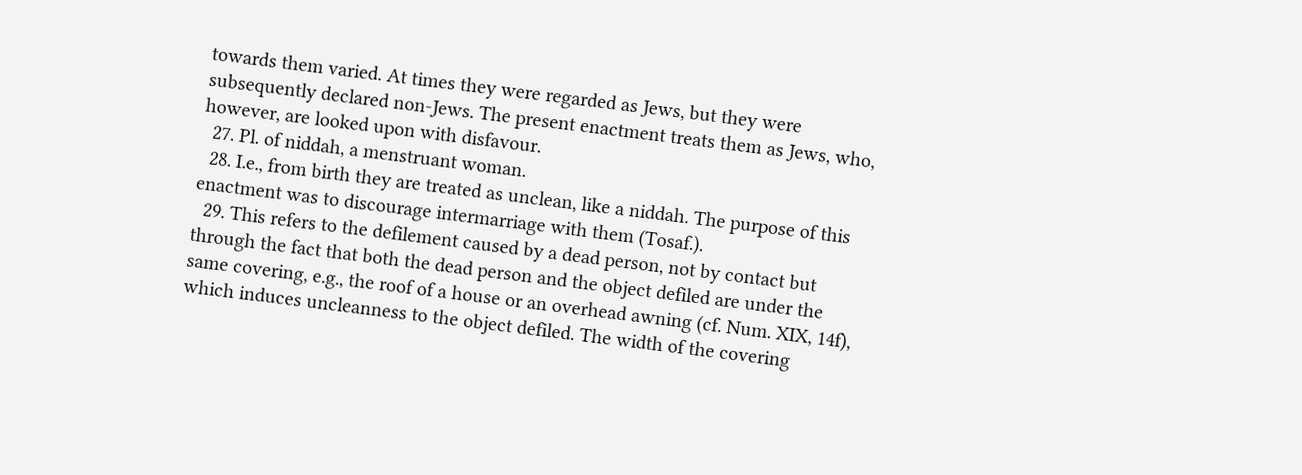towards them varied. At times they were regarded as Jews, but they were subsequently declared non-Jews. The present enactment treats them as Jews, who, however, are looked upon with disfavour.
  27. Pl. of niddah, a menstruant woman.
  28. I.e., from birth they are treated as unclean, like a niddah. The purpose of this enactment was to discourage intermarriage with them (Tosaf.).
  29. This refers to the defilement caused by a dead person, not by contact but through the fact that both the dead person and the object defiled are under the same covering, e.g., the roof of a house or an overhead awning (cf. Num. XIX, 14f), which induces uncleanness to the object defiled. The width of the covering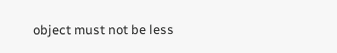object must not be less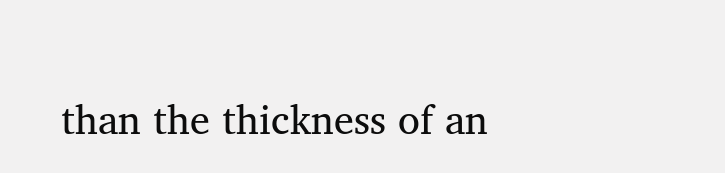than the thickness of an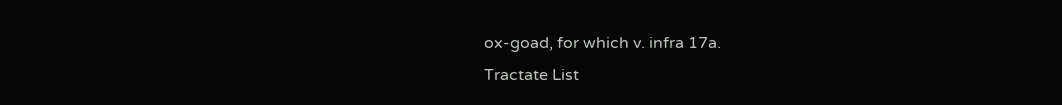ox-goad, for which v. infra 17a.
Tractate List